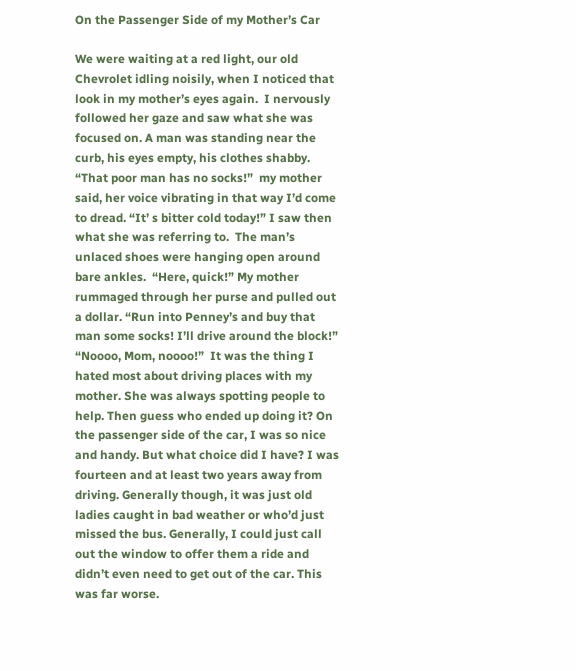On the Passenger Side of my Mother’s Car

We were waiting at a red light, our old Chevrolet idling noisily, when I noticed that look in my mother’s eyes again.  I nervously followed her gaze and saw what she was focused on. A man was standing near the curb, his eyes empty, his clothes shabby. “That poor man has no socks!”  my mother said, her voice vibrating in that way I’d come to dread. “It’ s bitter cold today!” I saw then what she was referring to.  The man’s unlaced shoes were hanging open around bare ankles.  “Here, quick!” My mother rummaged through her purse and pulled out a dollar. “Run into Penney’s and buy that man some socks! I’ll drive around the block!”
“Noooo, Mom, noooo!”  It was the thing I hated most about driving places with my mother. She was always spotting people to help. Then guess who ended up doing it? On the passenger side of the car, I was so nice and handy. But what choice did I have? I was fourteen and at least two years away from driving. Generally though, it was just old ladies caught in bad weather or who’d just missed the bus. Generally, I could just call out the window to offer them a ride and didn’t even need to get out of the car. This was far worse.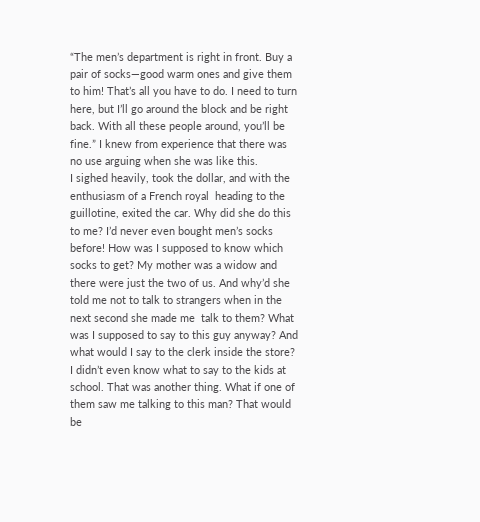“The men’s department is right in front. Buy a pair of socks—good warm ones and give them to him! That’s all you have to do. I need to turn here, but I’ll go around the block and be right back. With all these people around, you’ll be fine.” I knew from experience that there was no use arguing when she was like this.
I sighed heavily, took the dollar, and with the enthusiasm of a French royal  heading to the guillotine, exited the car. Why did she do this to me? I’d never even bought men’s socks before! How was I supposed to know which socks to get? My mother was a widow and there were just the two of us. And why’d she told me not to talk to strangers when in the next second she made me  talk to them? What was I supposed to say to this guy anyway? And what would I say to the clerk inside the store? I didn’t even know what to say to the kids at school. That was another thing. What if one of them saw me talking to this man? That would be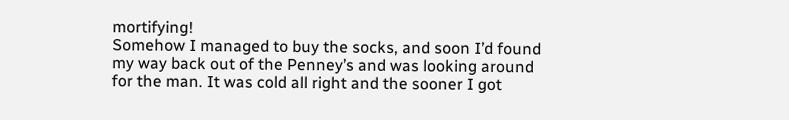mortifying!
Somehow I managed to buy the socks, and soon I’d found my way back out of the Penney’s and was looking around for the man. It was cold all right and the sooner I got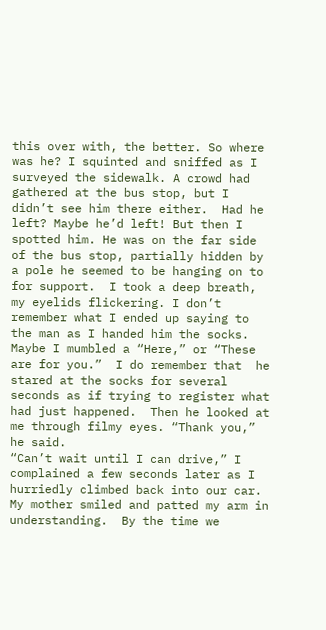this over with, the better. So where was he? I squinted and sniffed as I surveyed the sidewalk. A crowd had gathered at the bus stop, but I didn’t see him there either.  Had he left? Maybe he’d left! But then I spotted him. He was on the far side of the bus stop, partially hidden by a pole he seemed to be hanging on to for support.  I took a deep breath, my eyelids flickering. I don’t remember what I ended up saying to the man as I handed him the socks. Maybe I mumbled a “Here,” or “These are for you.”  I do remember that  he stared at the socks for several seconds as if trying to register what had just happened.  Then he looked at me through filmy eyes. “Thank you,” he said.
“Can’t wait until I can drive,” I complained a few seconds later as I hurriedly climbed back into our car.  My mother smiled and patted my arm in understanding.  By the time we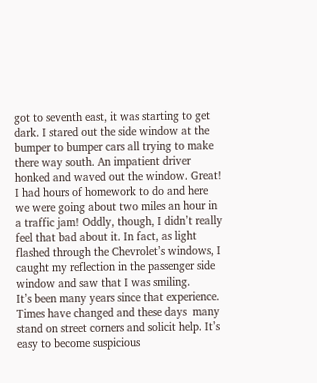got to seventh east, it was starting to get dark. I stared out the side window at the bumper to bumper cars all trying to make there way south. An impatient driver honked and waved out the window. Great! I had hours of homework to do and here we were going about two miles an hour in a traffic jam! Oddly, though, I didn’t really feel that bad about it. In fact, as light flashed through the Chevrolet’s windows, I caught my reflection in the passenger side window and saw that I was smiling.
It’s been many years since that experience. Times have changed and these days  many stand on street corners and solicit help. It’s easy to become suspicious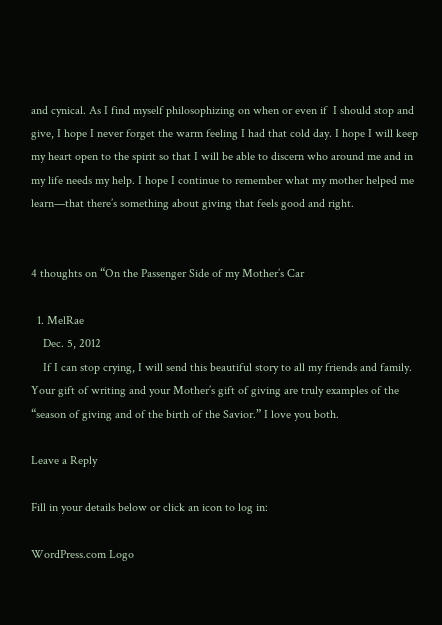and cynical. As I find myself philosophizing on when or even if  I should stop and give, I hope I never forget the warm feeling I had that cold day. I hope I will keep my heart open to the spirit so that I will be able to discern who around me and in my life needs my help. I hope I continue to remember what my mother helped me learn—that there’s something about giving that feels good and right.


4 thoughts on “On the Passenger Side of my Mother’s Car

  1. MelRae
    Dec. 5, 2012
    If I can stop crying, I will send this beautiful story to all my friends and family. Your gift of writing and your Mother’s gift of giving are truly examples of the “season of giving and of the birth of the Savior.” I love you both.

Leave a Reply

Fill in your details below or click an icon to log in:

WordPress.com Logo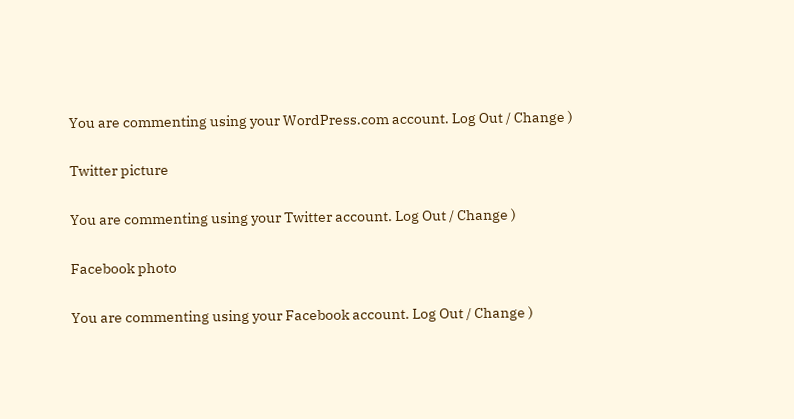You are commenting using your WordPress.com account. Log Out / Change )

Twitter picture

You are commenting using your Twitter account. Log Out / Change )

Facebook photo

You are commenting using your Facebook account. Log Out / Change )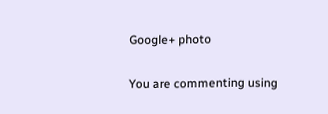Google+ photo

You are commenting using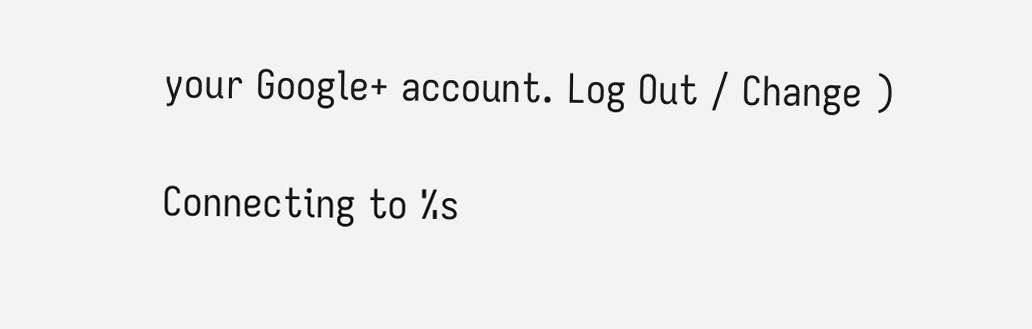your Google+ account. Log Out / Change )

Connecting to %s